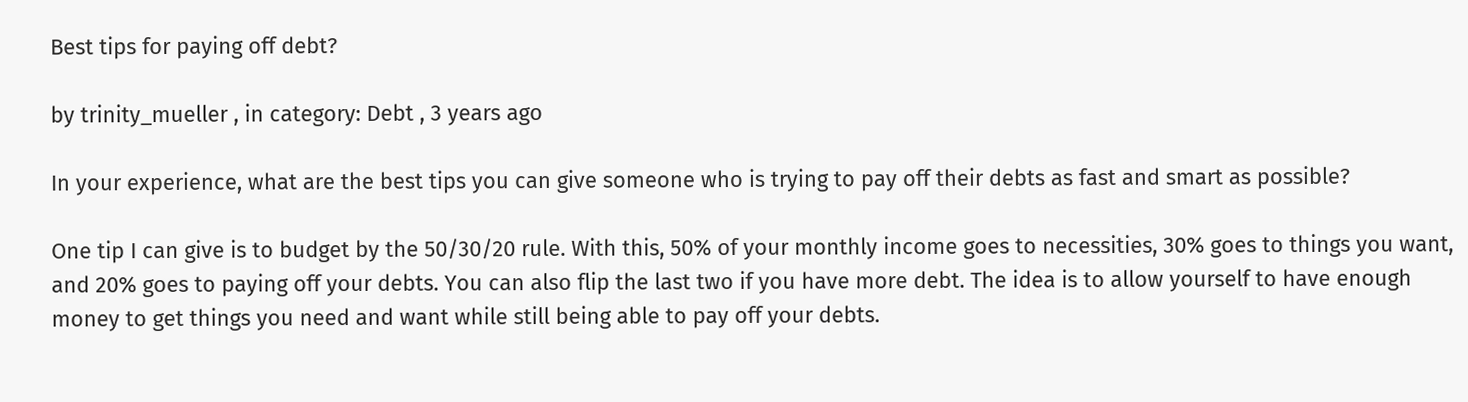Best tips for paying off debt?

by trinity_mueller , in category: Debt , 3 years ago

In your experience, what are the best tips you can give someone who is trying to pay off their debts as fast and smart as possible?

One tip I can give is to budget by the 50/30/20 rule. With this, 50% of your monthly income goes to necessities, 30% goes to things you want, and 20% goes to paying off your debts. You can also flip the last two if you have more debt. The idea is to allow yourself to have enough money to get things you need and want while still being able to pay off your debts.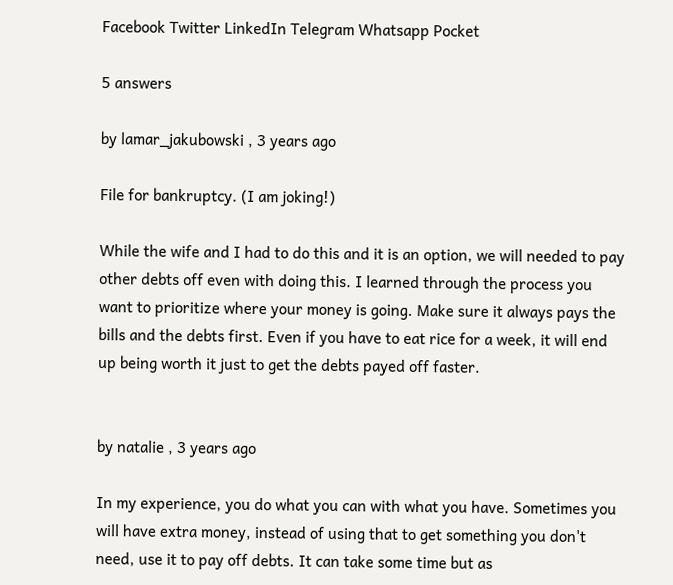Facebook Twitter LinkedIn Telegram Whatsapp Pocket

5 answers

by lamar_jakubowski , 3 years ago

File for bankruptcy. (I am joking!)

While the wife and I had to do this and it is an option, we will needed to pay other debts off even with doing this. I learned through the process you want to prioritize where your money is going. Make sure it always pays the bills and the debts first. Even if you have to eat rice for a week, it will end up being worth it just to get the debts payed off faster.


by natalie , 3 years ago

In my experience, you do what you can with what you have. Sometimes you will have extra money, instead of using that to get something you don't need, use it to pay off debts. It can take some time but as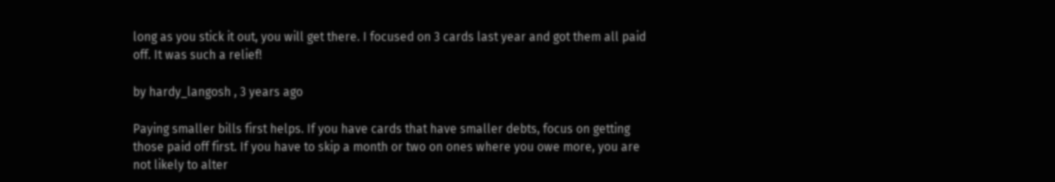long as you stick it out, you will get there. I focused on 3 cards last year and got them all paid off. It was such a relief!

by hardy_langosh , 3 years ago

Paying smaller bills first helps. If you have cards that have smaller debts, focus on getting those paid off first. If you have to skip a month or two on ones where you owe more, you are not likely to alter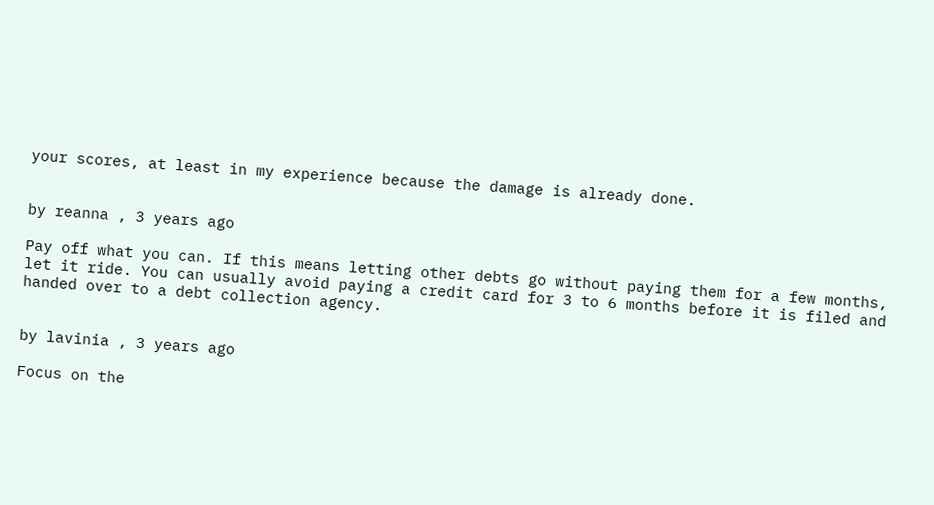your scores, at least in my experience because the damage is already done.


by reanna , 3 years ago

Pay off what you can. If this means letting other debts go without paying them for a few months, let it ride. You can usually avoid paying a credit card for 3 to 6 months before it is filed and handed over to a debt collection agency.


by lavinia , 3 years ago

Focus on the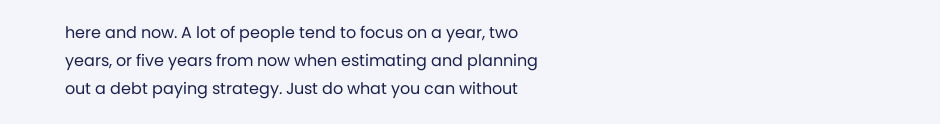here and now. A lot of people tend to focus on a year, two years, or five years from now when estimating and planning out a debt paying strategy. Just do what you can without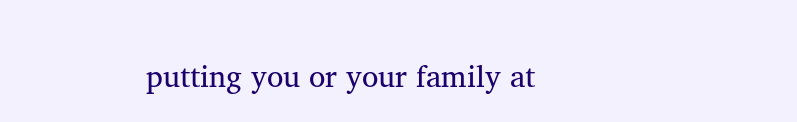putting you or your family at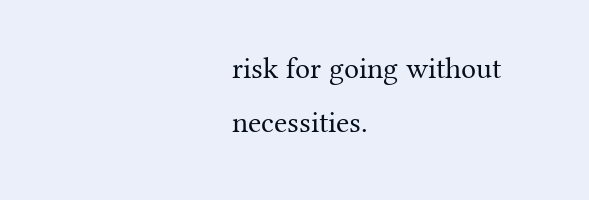risk for going without necessities.